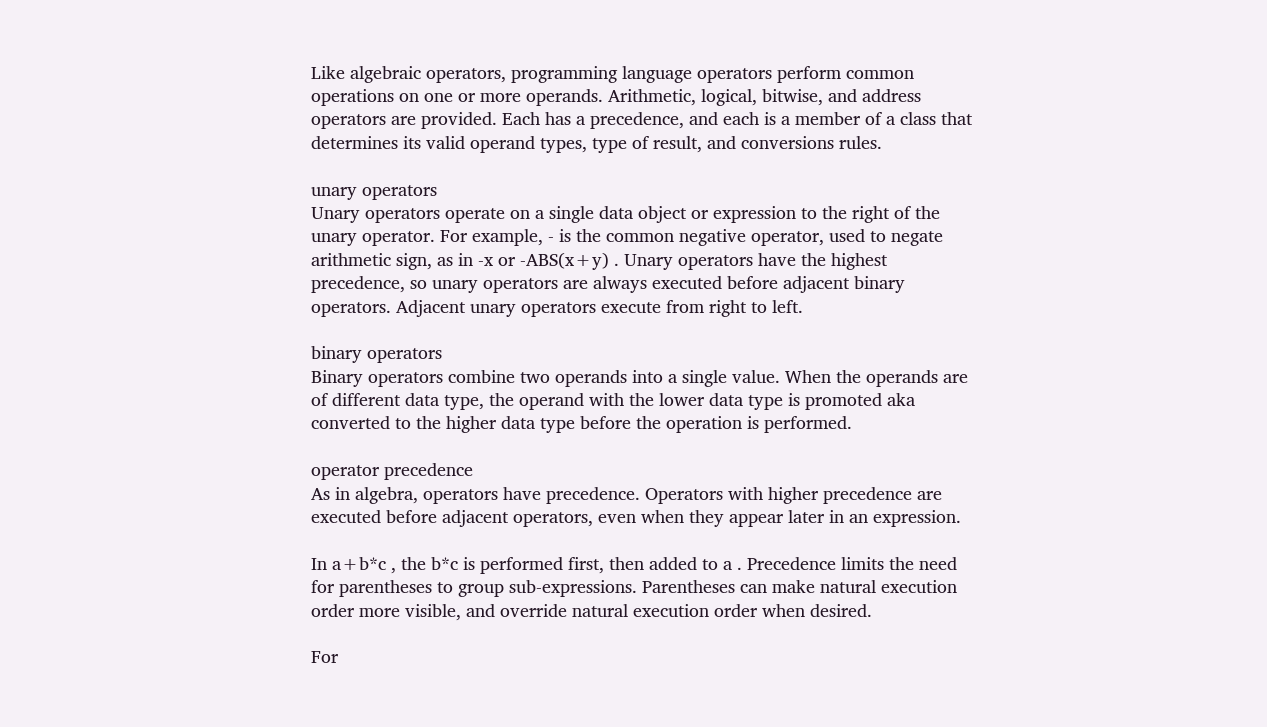Like algebraic operators, programming language operators perform common operations on one or more operands. Arithmetic, logical, bitwise, and address operators are provided. Each has a precedence, and each is a member of a class that determines its valid operand types, type of result, and conversions rules.

unary operators
Unary operators operate on a single data object or expression to the right of the unary operator. For example, - is the common negative operator, used to negate arithmetic sign, as in -x or -ABS(x+y) . Unary operators have the highest precedence, so unary operators are always executed before adjacent binary operators. Adjacent unary operators execute from right to left.

binary operators
Binary operators combine two operands into a single value. When the operands are of different data type, the operand with the lower data type is promoted aka converted to the higher data type before the operation is performed.

operator precedence
As in algebra, operators have precedence. Operators with higher precedence are executed before adjacent operators, even when they appear later in an expression.

In a+b*c , the b*c is performed first, then added to a . Precedence limits the need for parentheses to group sub-expressions. Parentheses can make natural execution order more visible, and override natural execution order when desired.

For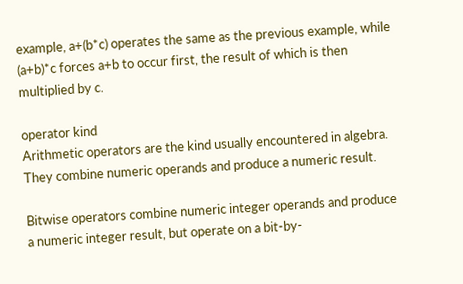example, a+(b*c) operates the same as the previous example, while (a+b)*c forces a+b to occur first, the result of which is then multiplied by c.

operator kind
Arithmetic operators are the kind usually encountered in algebra. They combine numeric operands and produce a numeric result.

Bitwise operators combine numeric integer operands and produce a numeric integer result, but operate on a bit-by-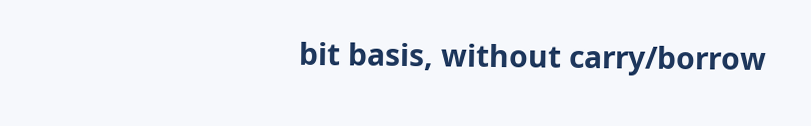bit basis, without carry/borrow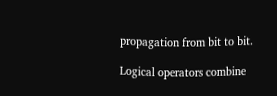propagation from bit to bit.

Logical operators combine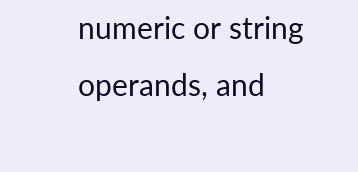numeric or string operands, and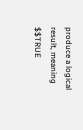produce a logical result, meaning $$TRUE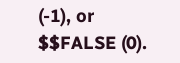(-1), or $$FALSE (0).